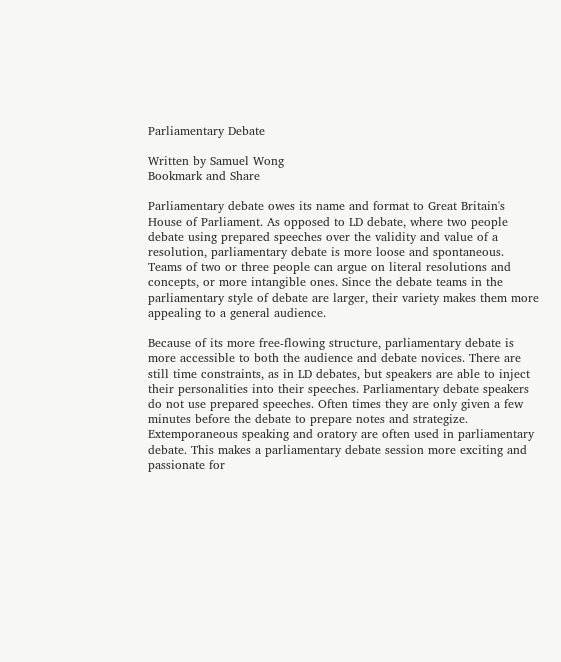Parliamentary Debate

Written by Samuel Wong
Bookmark and Share

Parliamentary debate owes its name and format to Great Britain's House of Parliament. As opposed to LD debate, where two people debate using prepared speeches over the validity and value of a resolution, parliamentary debate is more loose and spontaneous. Teams of two or three people can argue on literal resolutions and concepts, or more intangible ones. Since the debate teams in the parliamentary style of debate are larger, their variety makes them more appealing to a general audience.

Because of its more free-flowing structure, parliamentary debate is more accessible to both the audience and debate novices. There are still time constraints, as in LD debates, but speakers are able to inject their personalities into their speeches. Parliamentary debate speakers do not use prepared speeches. Often times they are only given a few minutes before the debate to prepare notes and strategize. Extemporaneous speaking and oratory are often used in parliamentary debate. This makes a parliamentary debate session more exciting and passionate for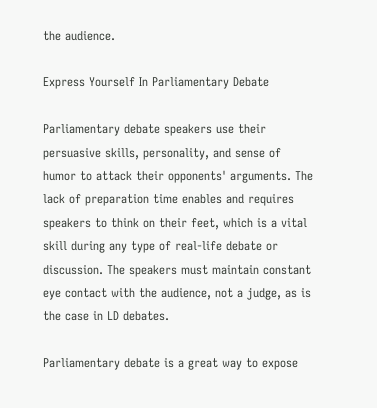the audience.

Express Yourself In Parliamentary Debate

Parliamentary debate speakers use their persuasive skills, personality, and sense of humor to attack their opponents' arguments. The lack of preparation time enables and requires speakers to think on their feet, which is a vital skill during any type of real-life debate or discussion. The speakers must maintain constant eye contact with the audience, not a judge, as is the case in LD debates.

Parliamentary debate is a great way to expose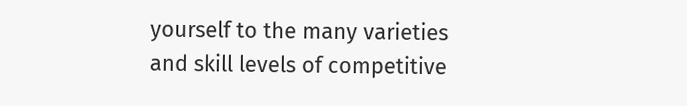yourself to the many varieties and skill levels of competitive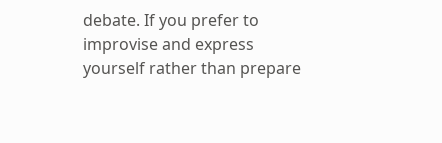debate. If you prefer to improvise and express yourself rather than prepare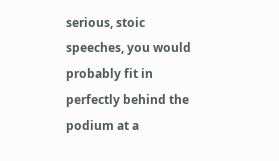serious, stoic speeches, you would probably fit in perfectly behind the podium at a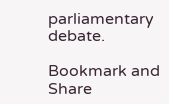parliamentary debate.

Bookmark and Share